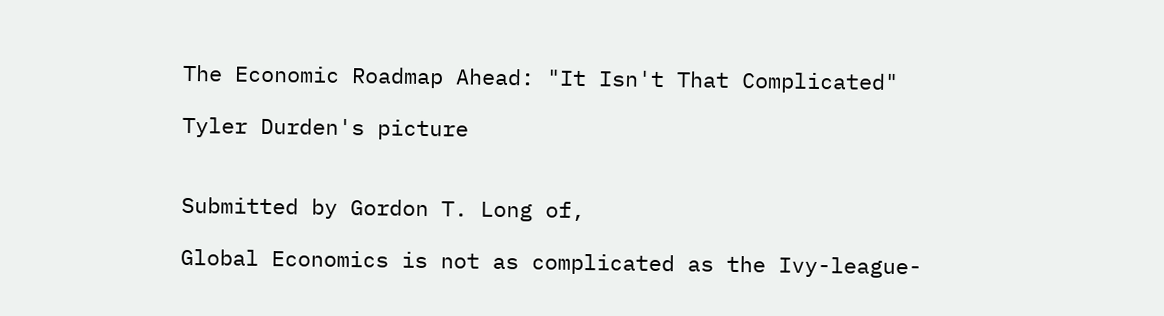The Economic Roadmap Ahead: "It Isn't That Complicated"

Tyler Durden's picture


Submitted by Gordon T. Long of,

Global Economics is not as complicated as the Ivy-league-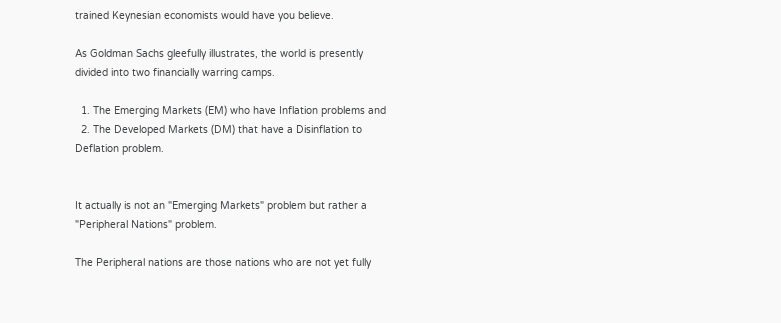trained Keynesian economists would have you believe.

As Goldman Sachs gleefully illustrates, the world is presently divided into two financially warring camps.

  1. The Emerging Markets (EM) who have Inflation problems and
  2. The Developed Markets (DM) that have a Disinflation to Deflation problem.


It actually is not an "Emerging Markets" problem but rather a "Peripheral Nations" problem.

The Peripheral nations are those nations who are not yet fully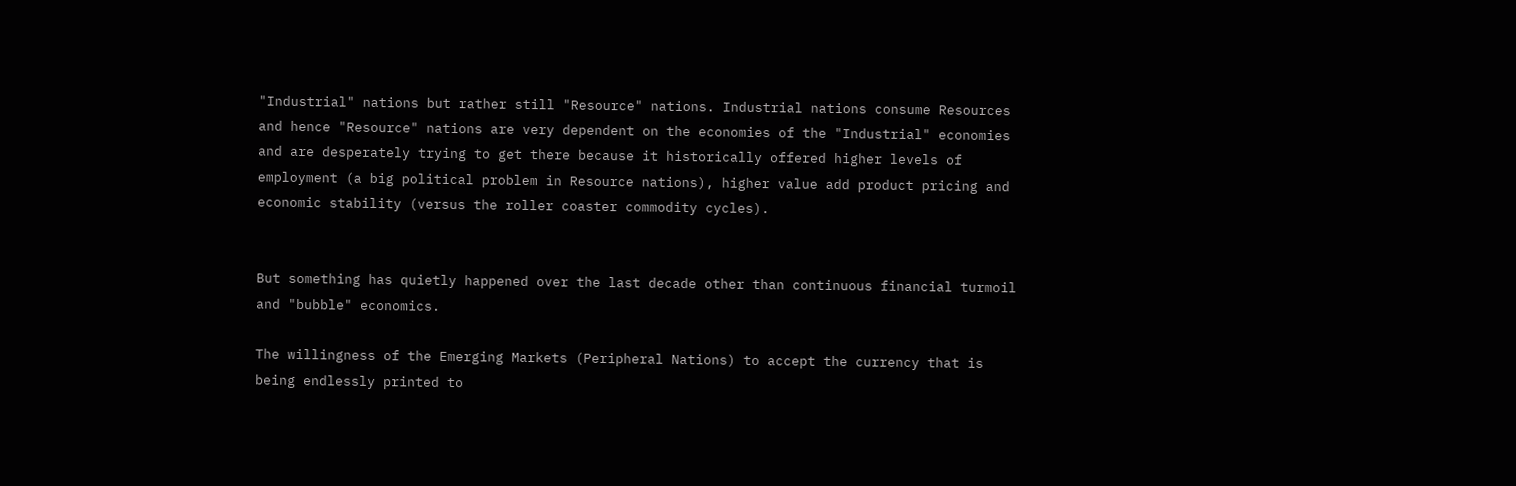"Industrial" nations but rather still "Resource" nations. Industrial nations consume Resources and hence "Resource" nations are very dependent on the economies of the "Industrial" economies and are desperately trying to get there because it historically offered higher levels of employment (a big political problem in Resource nations), higher value add product pricing and economic stability (versus the roller coaster commodity cycles).


But something has quietly happened over the last decade other than continuous financial turmoil and "bubble" economics.

The willingness of the Emerging Markets (Peripheral Nations) to accept the currency that is being endlessly printed to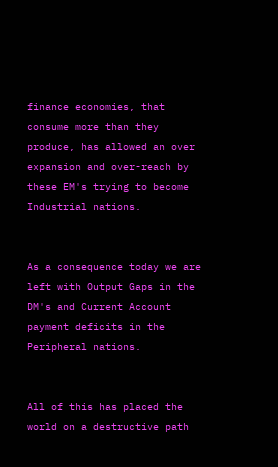finance economies, that consume more than they produce, has allowed an over expansion and over-reach by these EM's trying to become Industrial nations.


As a consequence today we are left with Output Gaps in the DM's and Current Account payment deficits in the Peripheral nations.


All of this has placed the world on a destructive path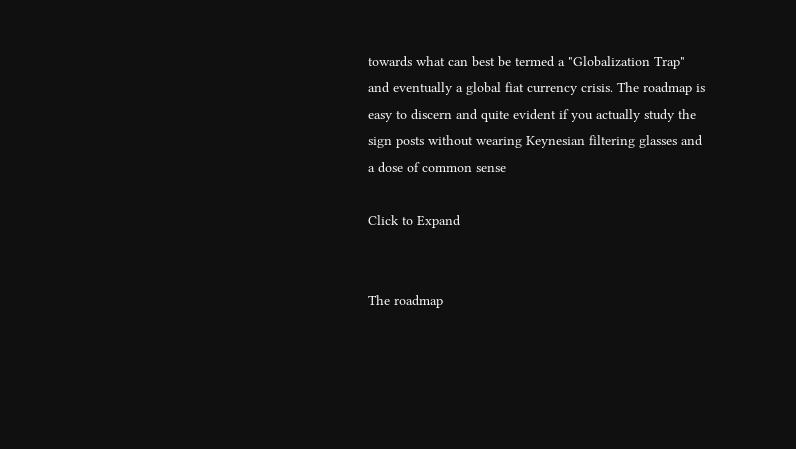towards what can best be termed a "Globalization Trap" and eventually a global fiat currency crisis. The roadmap is easy to discern and quite evident if you actually study the sign posts without wearing Keynesian filtering glasses and a dose of common sense

Click to Expand


The roadmap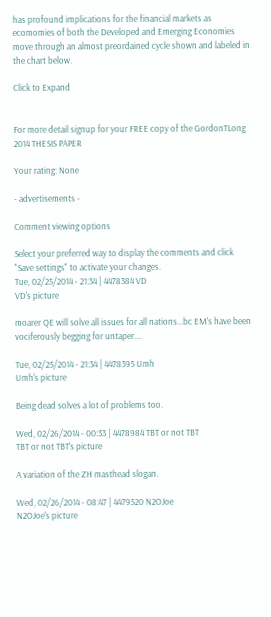has profound implications for the financial markets as ecomomies of both the Developed and Emerging Economies move through an almost preordained cycle shown and labeled in the chart below.

Click to Expand


For more detail signup for your FREE copy of the GordonTLong 2014 THESIS PAPER

Your rating: None

- advertisements -

Comment viewing options

Select your preferred way to display the comments and click "Save settings" to activate your changes.
Tue, 02/25/2014 - 21:34 | 4478384 VD
VD's picture

moarer QE will solve all issues for all nations...bc EM's have been vociferously begging for untaper....

Tue, 02/25/2014 - 21:34 | 4478395 Umh
Umh's picture

Being dead solves a lot of problems too.

Wed, 02/26/2014 - 00:33 | 4478984 TBT or not TBT
TBT or not TBT's picture

A variation of the ZH masthead slogan.

Wed, 02/26/2014 - 08:47 | 4479520 N2OJoe
N2OJoe's picture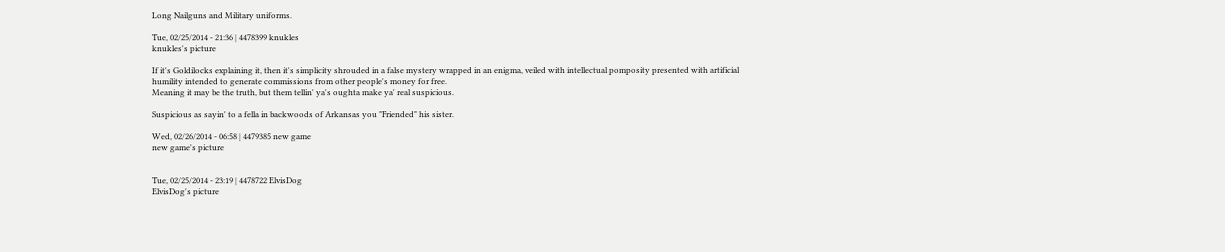Long Nailguns and Military uniforms.

Tue, 02/25/2014 - 21:36 | 4478399 knukles
knukles's picture

If it's Goldilocks explaining it, then it's simplicity shrouded in a false mystery wrapped in an enigma, veiled with intellectual pomposity presented with artificial humility intended to generate commissions from other people's money for free.
Meaning it may be the truth, but them tellin' ya's oughta make ya' real suspicious.

Suspicious as sayin' to a fella in backwoods of Arkansas you "Friended" his sister.

Wed, 02/26/2014 - 06:58 | 4479385 new game
new game's picture


Tue, 02/25/2014 - 23:19 | 4478722 ElvisDog
ElvisDog's picture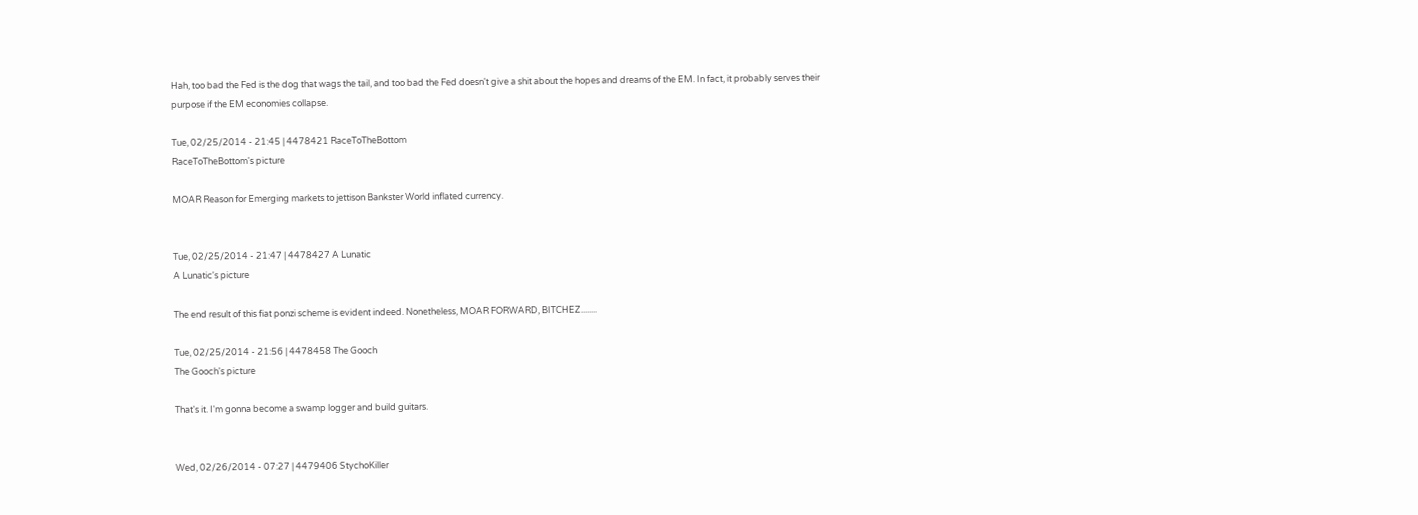Hah, too bad the Fed is the dog that wags the tail, and too bad the Fed doesn't give a shit about the hopes and dreams of the EM. In fact, it probably serves their purpose if the EM economies collapse.

Tue, 02/25/2014 - 21:45 | 4478421 RaceToTheBottom
RaceToTheBottom's picture

MOAR Reason for Emerging markets to jettison Bankster World inflated currency.


Tue, 02/25/2014 - 21:47 | 4478427 A Lunatic
A Lunatic's picture

The end result of this fiat ponzi scheme is evident indeed. Nonetheless, MOAR FORWARD, BITCHEZ........

Tue, 02/25/2014 - 21:56 | 4478458 The Gooch
The Gooch's picture

That's it. I'm gonna become a swamp logger and build guitars.


Wed, 02/26/2014 - 07:27 | 4479406 StychoKiller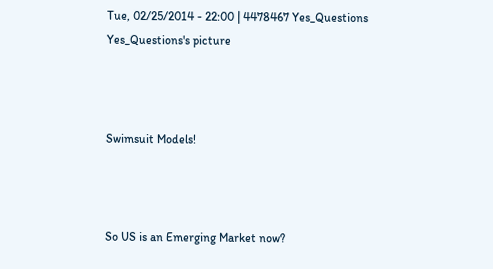Tue, 02/25/2014 - 22:00 | 4478467 Yes_Questions
Yes_Questions's picture



Swimsuit Models!



So US is an Emerging Market now?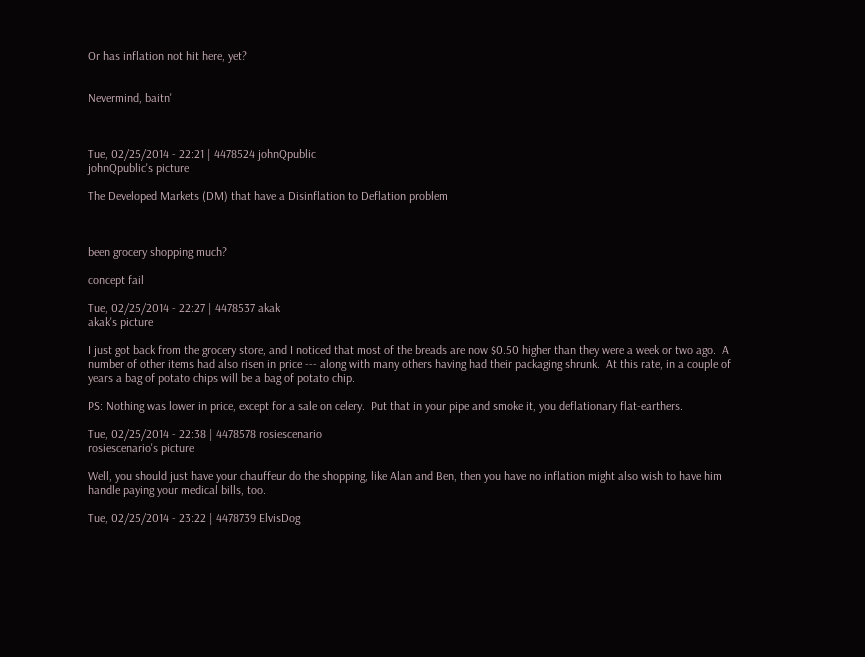Or has inflation not hit here, yet?


Nevermind, baitn'



Tue, 02/25/2014 - 22:21 | 4478524 johnQpublic
johnQpublic's picture

The Developed Markets (DM) that have a Disinflation to Deflation problem



been grocery shopping much?

concept fail

Tue, 02/25/2014 - 22:27 | 4478537 akak
akak's picture

I just got back from the grocery store, and I noticed that most of the breads are now $0.50 higher than they were a week or two ago.  A number of other items had also risen in price --- along with many others having had their packaging shrunk.  At this rate, in a couple of years a bag of potato chips will be a bag of potato chip.

PS: Nothing was lower in price, except for a sale on celery.  Put that in your pipe and smoke it, you deflationary flat-earthers.

Tue, 02/25/2014 - 22:38 | 4478578 rosiescenario
rosiescenario's picture

Well, you should just have your chauffeur do the shopping, like Alan and Ben, then you have no inflation might also wish to have him handle paying your medical bills, too.

Tue, 02/25/2014 - 23:22 | 4478739 ElvisDog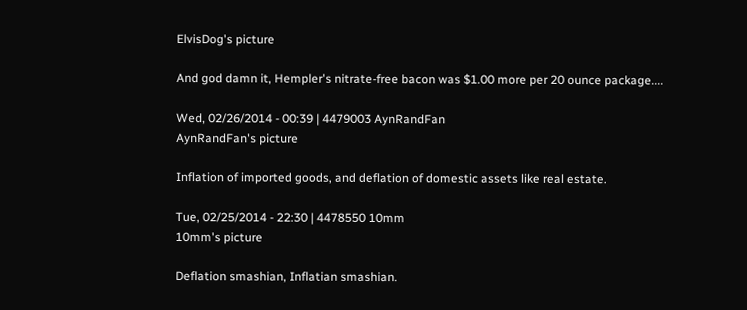ElvisDog's picture

And god damn it, Hempler's nitrate-free bacon was $1.00 more per 20 ounce package....

Wed, 02/26/2014 - 00:39 | 4479003 AynRandFan
AynRandFan's picture

Inflation of imported goods, and deflation of domestic assets like real estate.

Tue, 02/25/2014 - 22:30 | 4478550 10mm
10mm's picture

Deflation smashian, Inflatian smashian.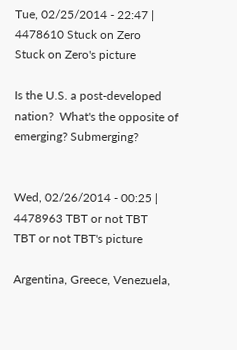Tue, 02/25/2014 - 22:47 | 4478610 Stuck on Zero
Stuck on Zero's picture

Is the U.S. a post-developed nation?  What's the opposite of emerging? Submerging?


Wed, 02/26/2014 - 00:25 | 4478963 TBT or not TBT
TBT or not TBT's picture

Argentina, Greece, Venezuela,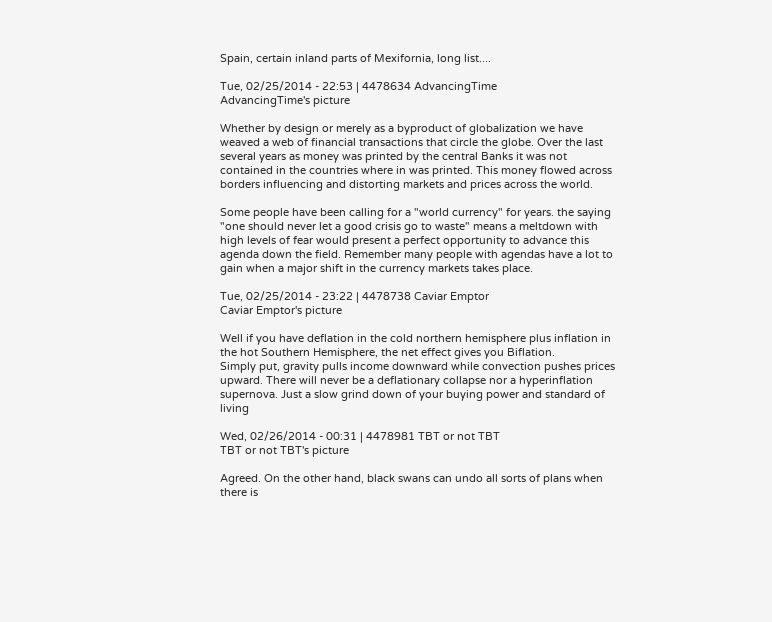Spain, certain inland parts of Mexifornia, long list....

Tue, 02/25/2014 - 22:53 | 4478634 AdvancingTime
AdvancingTime's picture

Whether by design or merely as a byproduct of globalization we have weaved a web of financial transactions that circle the globe. Over the last several years as money was printed by the central Banks it was not contained in the countries where in was printed. This money flowed across borders influencing and distorting markets and prices across the world.

Some people have been calling for a "world currency" for years. the saying "one should never let a good crisis go to waste" means a meltdown with high levels of fear would present a perfect opportunity to advance this agenda down the field. Remember many people with agendas have a lot to gain when a major shift in the currency markets takes place.

Tue, 02/25/2014 - 23:22 | 4478738 Caviar Emptor
Caviar Emptor's picture

Well if you have deflation in the cold northern hemisphere plus inflation in the hot Southern Hemisphere, the net effect gives you Biflation.
Simply put, gravity pulls income downward while convection pushes prices upward. There will never be a deflationary collapse nor a hyperinflation supernova. Just a slow grind down of your buying power and standard of living

Wed, 02/26/2014 - 00:31 | 4478981 TBT or not TBT
TBT or not TBT's picture

Agreed. On the other hand, black swans can undo all sorts of plans when there is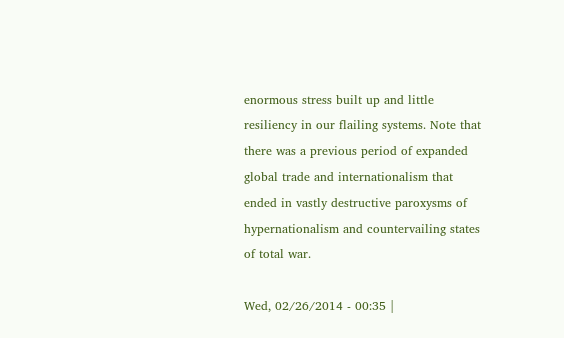enormous stress built up and little resiliency in our flailing systems. Note that there was a previous period of expanded global trade and internationalism that ended in vastly destructive paroxysms of hypernationalism and countervailing states of total war.

Wed, 02/26/2014 - 00:35 |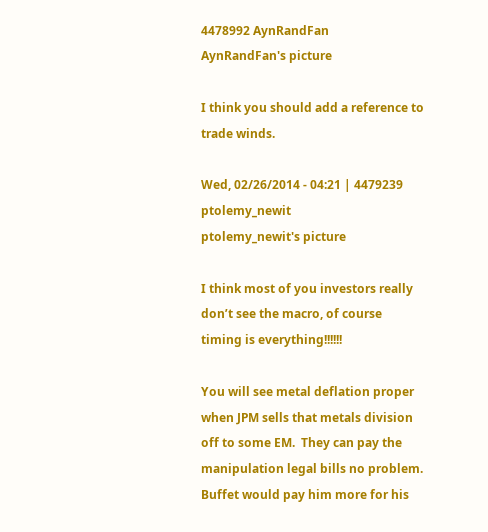4478992 AynRandFan
AynRandFan's picture

I think you should add a reference to trade winds.

Wed, 02/26/2014 - 04:21 | 4479239 ptolemy_newit
ptolemy_newit's picture

I think most of you investors really don’t see the macro, of course timing is everything!!!!!!

You will see metal deflation proper when JPM sells that metals division off to some EM.  They can pay the manipulation legal bills no problem.  Buffet would pay him more for his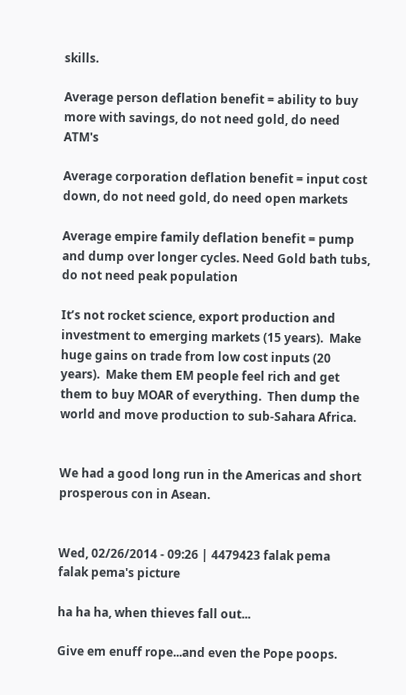skills.

Average person deflation benefit = ability to buy more with savings, do not need gold, do need ATM's

Average corporation deflation benefit = input cost down, do not need gold, do need open markets

Average empire family deflation benefit = pump and dump over longer cycles. Need Gold bath tubs, do not need peak population

It’s not rocket science, export production and investment to emerging markets (15 years).  Make huge gains on trade from low cost inputs (20 years).  Make them EM people feel rich and get them to buy MOAR of everything.  Then dump the world and move production to sub-Sahara Africa.


We had a good long run in the Americas and short prosperous con in Asean.


Wed, 02/26/2014 - 09:26 | 4479423 falak pema
falak pema's picture

ha ha ha, when thieves fall out...

Give em enuff rope...and even the Pope poops.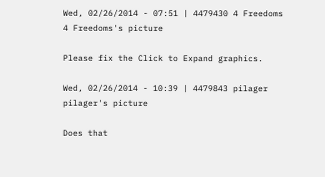Wed, 02/26/2014 - 07:51 | 4479430 4 Freedoms
4 Freedoms's picture

Please fix the Click to Expand graphics.

Wed, 02/26/2014 - 10:39 | 4479843 pilager
pilager's picture

Does that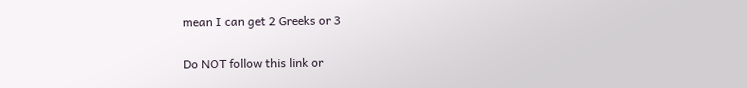mean I can get 2 Greeks or 3

Do NOT follow this link or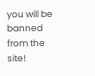you will be banned from the site!